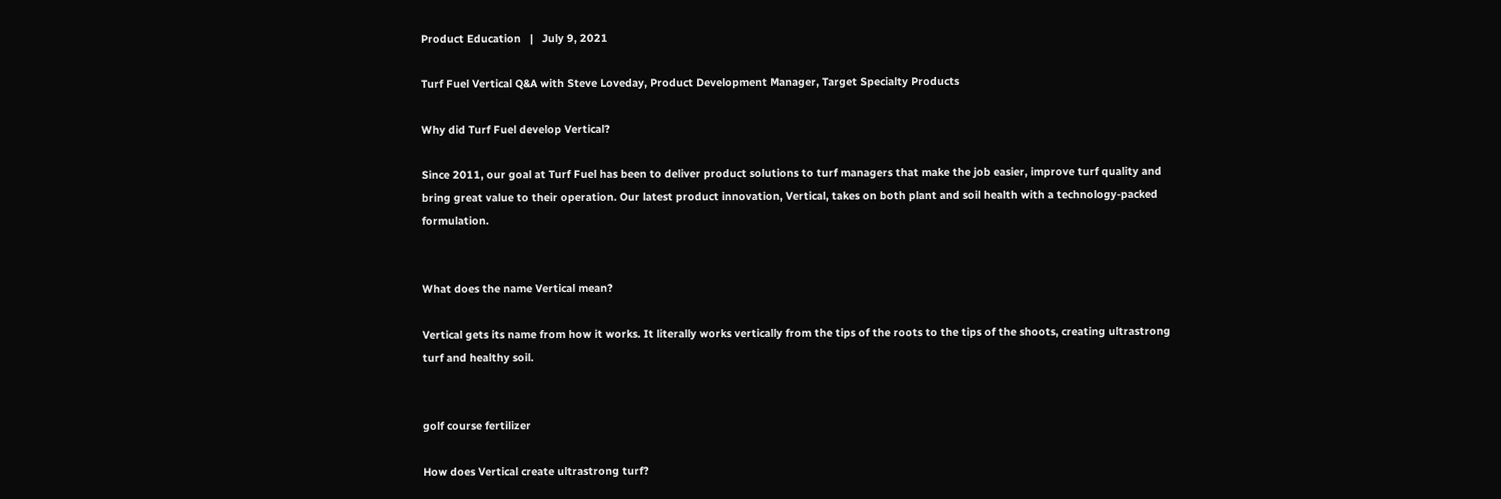Product Education   |   July 9, 2021

Turf Fuel Vertical Q&A with Steve Loveday, Product Development Manager, Target Specialty Products

Why did Turf Fuel develop Vertical?

Since 2011, our goal at Turf Fuel has been to deliver product solutions to turf managers that make the job easier, improve turf quality and bring great value to their operation. Our latest product innovation, Vertical, takes on both plant and soil health with a technology-packed formulation.


What does the name Vertical mean?

Vertical gets its name from how it works. It literally works vertically from the tips of the roots to the tips of the shoots, creating ultrastrong turf and healthy soil.


golf course fertilizer

How does Vertical create ultrastrong turf?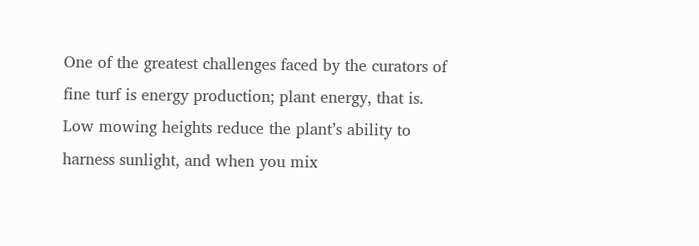One of the greatest challenges faced by the curators of fine turf is energy production; plant energy, that is. Low mowing heights reduce the plant’s ability to harness sunlight, and when you mix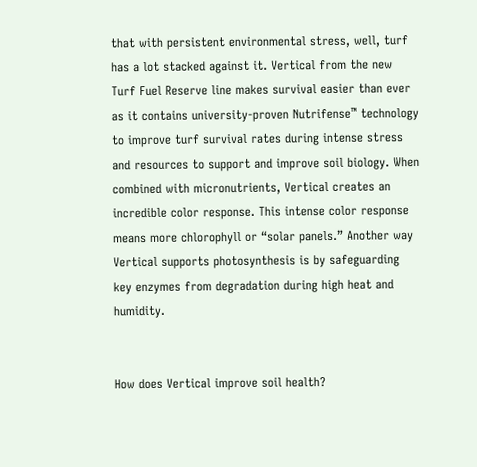that with persistent environmental stress, well, turf has a lot stacked against it. Vertical from the new Turf Fuel Reserve line makes survival easier than ever as it contains university-proven Nutrifense™ technology to improve turf survival rates during intense stress and resources to support and improve soil biology. When combined with micronutrients, Vertical creates an incredible color response. This intense color response means more chlorophyll or “solar panels.” Another way Vertical supports photosynthesis is by safeguarding key enzymes from degradation during high heat and humidity.


How does Vertical improve soil health?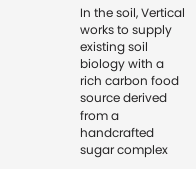In the soil, Vertical works to supply existing soil biology with a rich carbon food source derived from a handcrafted sugar complex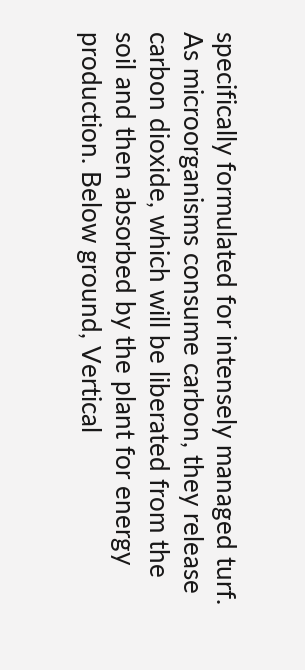specifically formulated for intensely managed turf. As microorganisms consume carbon, they release carbon dioxide, which will be liberated from the soil and then absorbed by the plant for energy production. Below ground, Vertical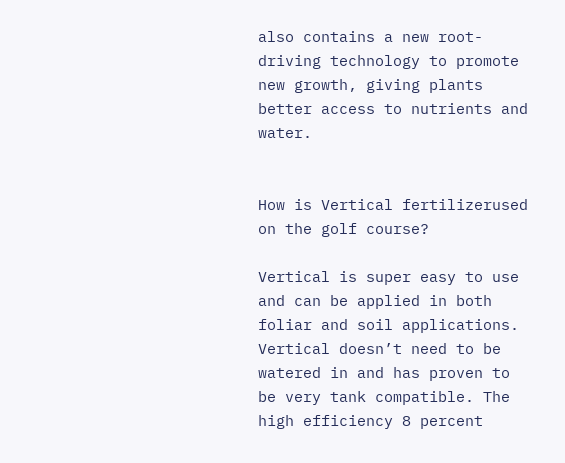also contains a new root-driving technology to promote new growth, giving plants better access to nutrients and water.


How is Vertical fertilizerused on the golf course?

Vertical is super easy to use and can be applied in both foliar and soil applications. Vertical doesn’t need to be watered in and has proven to be very tank compatible. The high efficiency 8 percent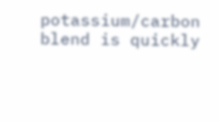potassium/carbon blend is quickly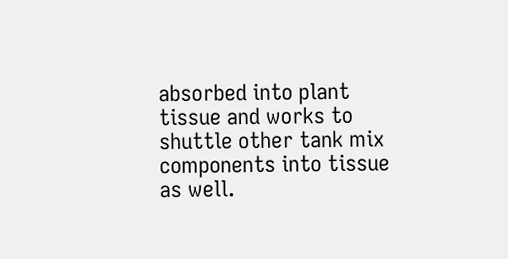absorbed into plant tissue and works to shuttle other tank mix components into tissue as well.